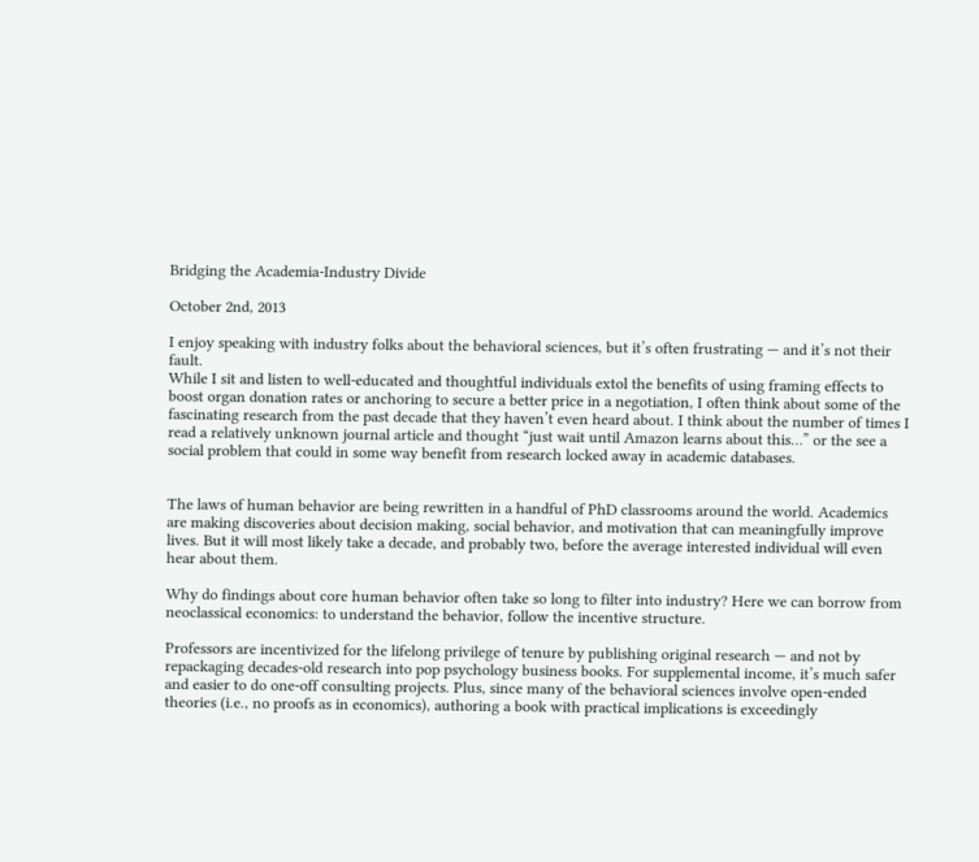Bridging the Academia-Industry Divide

October 2nd, 2013

I enjoy speaking with industry folks about the behavioral sciences, but it’s often frustrating — and it’s not their fault.
While I sit and listen to well-educated and thoughtful individuals extol the benefits of using framing effects to boost organ donation rates or anchoring to secure a better price in a negotiation, I often think about some of the fascinating research from the past decade that they haven’t even heard about. I think about the number of times I read a relatively unknown journal article and thought “just wait until Amazon learns about this…” or the see a social problem that could in some way benefit from research locked away in academic databases.


The laws of human behavior are being rewritten in a handful of PhD classrooms around the world. Academics are making discoveries about decision making, social behavior, and motivation that can meaningfully improve lives. But it will most likely take a decade, and probably two, before the average interested individual will even hear about them.

Why do findings about core human behavior often take so long to filter into industry? Here we can borrow from neoclassical economics: to understand the behavior, follow the incentive structure.

Professors are incentivized for the lifelong privilege of tenure by publishing original research — and not by repackaging decades-old research into pop psychology business books. For supplemental income, it’s much safer and easier to do one-off consulting projects. Plus, since many of the behavioral sciences involve open-ended theories (i.e., no proofs as in economics), authoring a book with practical implications is exceedingly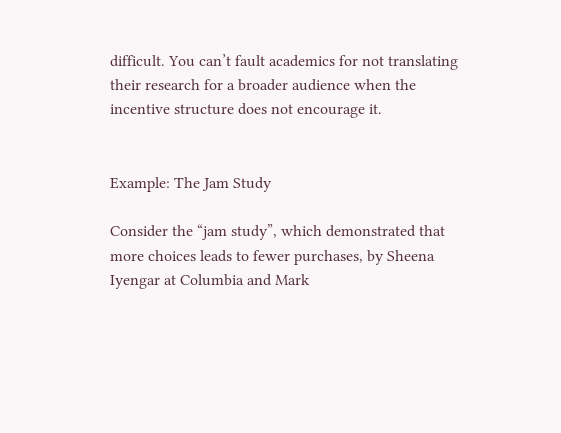difficult. You can’t fault academics for not translating their research for a broader audience when the incentive structure does not encourage it.


Example: The Jam Study

Consider the “jam study”, which demonstrated that more choices leads to fewer purchases, by Sheena Iyengar at Columbia and Mark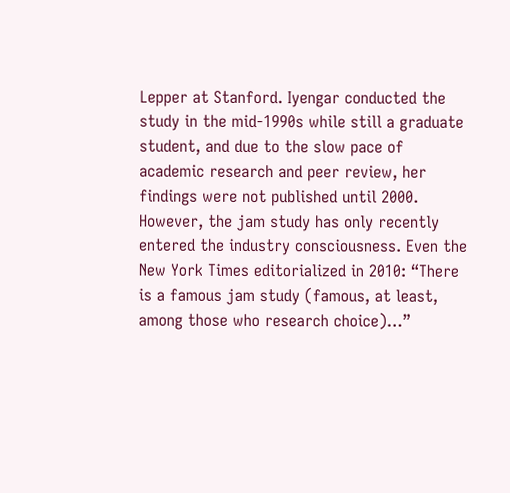Lepper at Stanford. Iyengar conducted the study in the mid-1990s while still a graduate student, and due to the slow pace of academic research and peer review, her findings were not published until 2000. However, the jam study has only recently entered the industry consciousness. Even the New York Times editorialized in 2010: “There is a famous jam study (famous, at least, among those who research choice)…”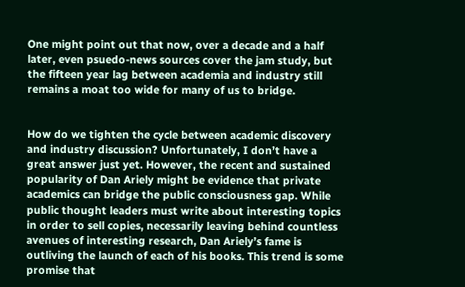One might point out that now, over a decade and a half later, even psuedo-news sources cover the jam study, but the fifteen year lag between academia and industry still remains a moat too wide for many of us to bridge.


How do we tighten the cycle between academic discovery and industry discussion? Unfortunately, I don’t have a great answer just yet. However, the recent and sustained popularity of Dan Ariely might be evidence that private academics can bridge the public consciousness gap. While public thought leaders must write about interesting topics in order to sell copies, necessarily leaving behind countless avenues of interesting research, Dan Ariely’s fame is outliving the launch of each of his books. This trend is some promise that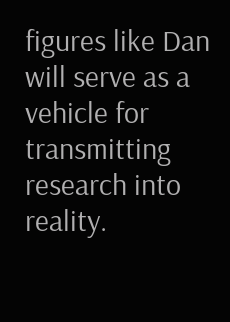figures like Dan will serve as a vehicle for transmitting research into reality.